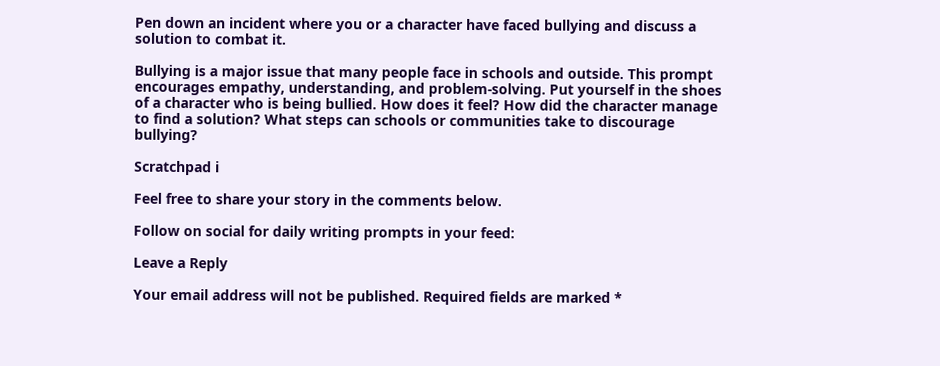Pen down an incident where you or a character have faced bullying and discuss a solution to combat it.

Bullying is a major issue that many people face in schools and outside. This prompt encourages empathy, understanding, and problem-solving. Put yourself in the shoes of a character who is being bullied. How does it feel? How did the character manage to find a solution? What steps can schools or communities take to discourage bullying?

Scratchpad ℹ

Feel free to share your story in the comments below.

Follow on social for daily writing prompts in your feed:

Leave a Reply

Your email address will not be published. Required fields are marked *